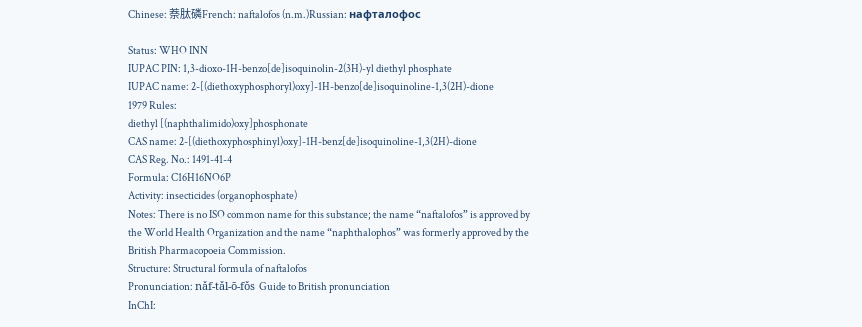Chinese: 萘肽磷French: naftalofos (n.m.)Russian: нафталофос

Status: WHO INN
IUPAC PIN: 1,3-dioxo-1H-benzo[de]isoquinolin-2(3H)-yl diethyl phosphate
IUPAC name: 2-[(diethoxyphosphoryl)oxy]-1H-benzo[de]isoquinoline-1,3(2H)-dione
1979 Rules:
diethyl [(naphthalimido)oxy]phosphonate
CAS name: 2-[(diethoxyphosphinyl)oxy]-1H-benz[de]isoquinoline-1,3(2H)-dione
CAS Reg. No.: 1491-41-4
Formula: C16H16NO6P
Activity: insecticides (organophosphate)
Notes: There is no ISO common name for this substance; the name “naftalofos” is approved by the World Health Organization and the name “naphthalophos” was formerly approved by the British Pharmacopoeia Commission.
Structure: Structural formula of naftalofos
Pronunciation: nǎf-tǎl-ō-fǒs  Guide to British pronunciation
InChI: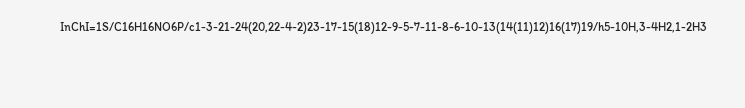InChI=1S/C16H16NO6P/c1-3-21-24(20,22-4-2)23-17-15(18)12-9-5-7-11-8-6-10-13(14(11)12)16(17)19/h5-10H,3-4H2,1-2H3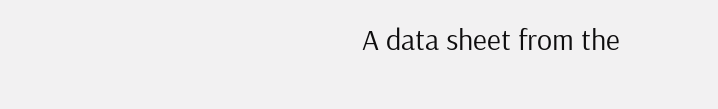A data sheet from the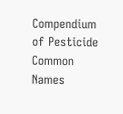Compendium of Pesticide Common Names